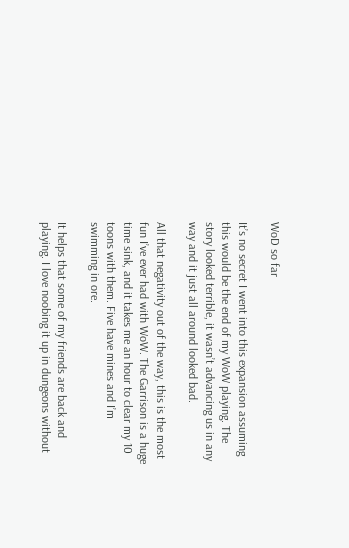WoD so far

It’s no secret I went into this expansion assuming this would be the end of my WoW playing. The story looked terrible, it wasn’t advancing us in any way and it just all around looked bad.

All that negativity out of the way, this is the most fun I’ve ever had with WoW. The Garrison is a huge time sink, and it takes me an hour to clear my 10 toons with them. Five have mines and I’m swimming in ore.

It helps that some of my friends are back and playing. I love noobing it up in dungeons without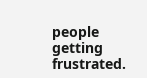people getting frustrated.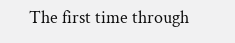The first time through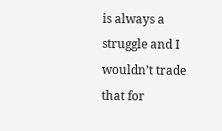is always a struggle and I wouldn’t trade that for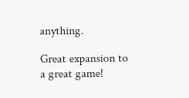anything.

Great expansion to a great game!